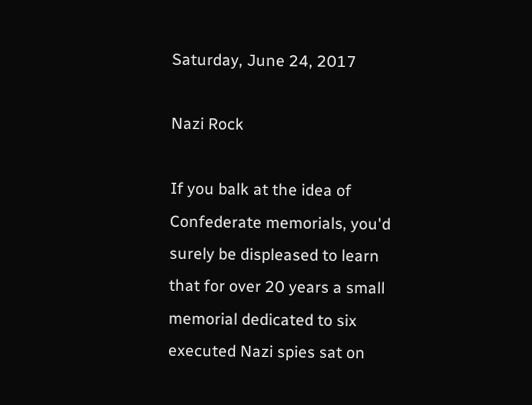Saturday, June 24, 2017

Nazi Rock

If you balk at the idea of Confederate memorials, you'd surely be displeased to learn that for over 20 years a small memorial dedicated to six executed Nazi spies sat on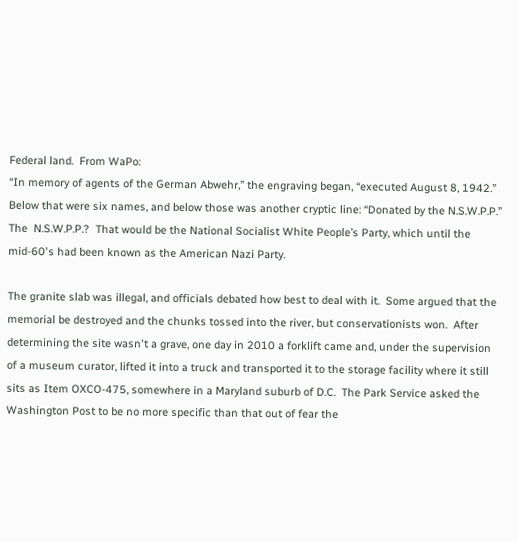Federal land.  From WaPo:
“In memory of agents of the German Abwehr,” the engraving began, “executed August 8, 1942.”
Below that were six names, and below those was another cryptic line: “Donated by the N.S.W.P.P.”
The  N.S.W.P.P.?  That would be the National Socialist White People’s Party, which until the mid-60's had been known as the American Nazi Party.

The granite slab was illegal, and officials debated how best to deal with it.  Some argued that the memorial be destroyed and the chunks tossed into the river, but conservationists won.  After determining the site wasn't a grave, one day in 2010 a forklift came and, under the supervision of a museum curator, lifted it into a truck and transported it to the storage facility where it still sits as Item OXCO-475, somewhere in a Maryland suburb of D.C.  The Park Service asked the Washington Post to be no more specific than that out of fear the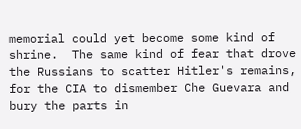memorial could yet become some kind of shrine.  The same kind of fear that drove the Russians to scatter Hitler's remains, for the CIA to dismember Che Guevara and bury the parts in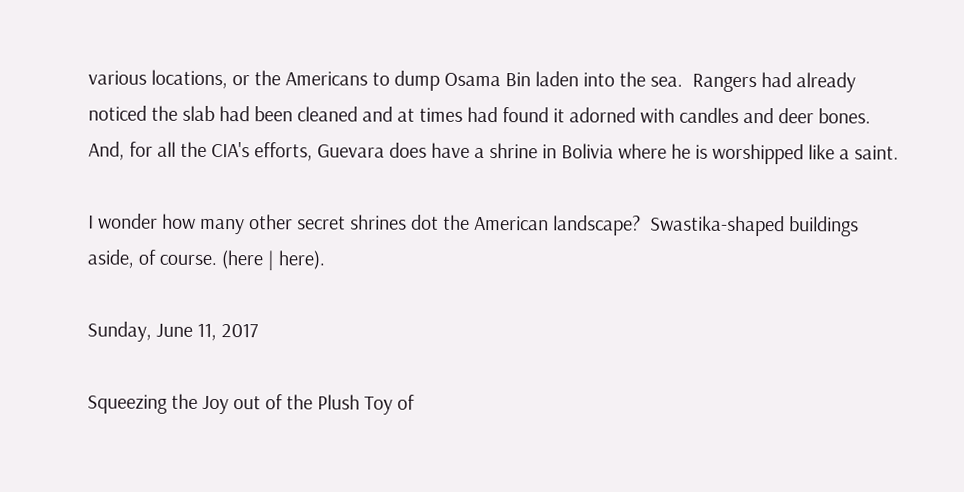various locations, or the Americans to dump Osama Bin laden into the sea.  Rangers had already noticed the slab had been cleaned and at times had found it adorned with candles and deer bones.  And, for all the CIA's efforts, Guevara does have a shrine in Bolivia where he is worshipped like a saint.

I wonder how many other secret shrines dot the American landscape?  Swastika-shaped buildings aside, of course. (here | here).

Sunday, June 11, 2017

Squeezing the Joy out of the Plush Toy of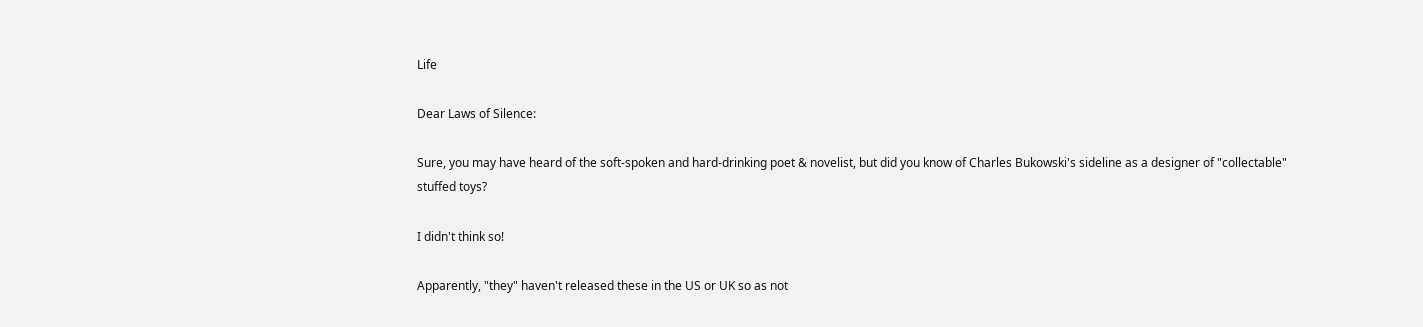Life

Dear Laws of Silence:

Sure, you may have heard of the soft-spoken and hard-drinking poet & novelist, but did you know of Charles Bukowski's sideline as a designer of "collectable" stuffed toys?

I didn't think so!

Apparently, "they" haven't released these in the US or UK so as not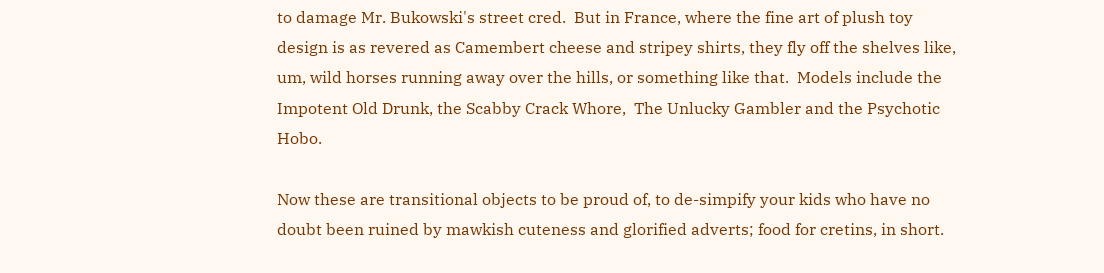to damage Mr. Bukowski's street cred.  But in France, where the fine art of plush toy design is as revered as Camembert cheese and stripey shirts, they fly off the shelves like, um, wild horses running away over the hills, or something like that.  Models include the Impotent Old Drunk, the Scabby Crack Whore,  The Unlucky Gambler and the Psychotic Hobo.

Now these are transitional objects to be proud of, to de-simpify your kids who have no doubt been ruined by mawkish cuteness and glorified adverts; food for cretins, in short.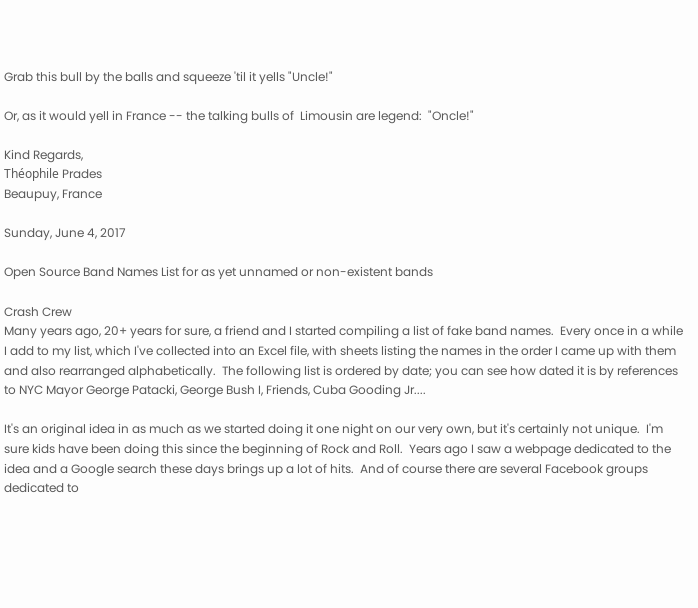Grab this bull by the balls and squeeze 'til it yells "Uncle!"

Or, as it would yell in France -- the talking bulls of  Limousin are legend:  "Oncle!"

Kind Regards,
Théophile Prades
Beaupuy, France

Sunday, June 4, 2017

Open Source Band Names List for as yet unnamed or non-existent bands

Crash Crew
Many years ago, 20+ years for sure, a friend and I started compiling a list of fake band names.  Every once in a while I add to my list, which I've collected into an Excel file, with sheets listing the names in the order I came up with them and also rearranged alphabetically.  The following list is ordered by date; you can see how dated it is by references to NYC Mayor George Patacki, George Bush I, Friends, Cuba Gooding Jr....

It's an original idea in as much as we started doing it one night on our very own, but it's certainly not unique.  I'm sure kids have been doing this since the beginning of Rock and Roll.  Years ago I saw a webpage dedicated to the idea and a Google search these days brings up a lot of hits.  And of course there are several Facebook groups dedicated to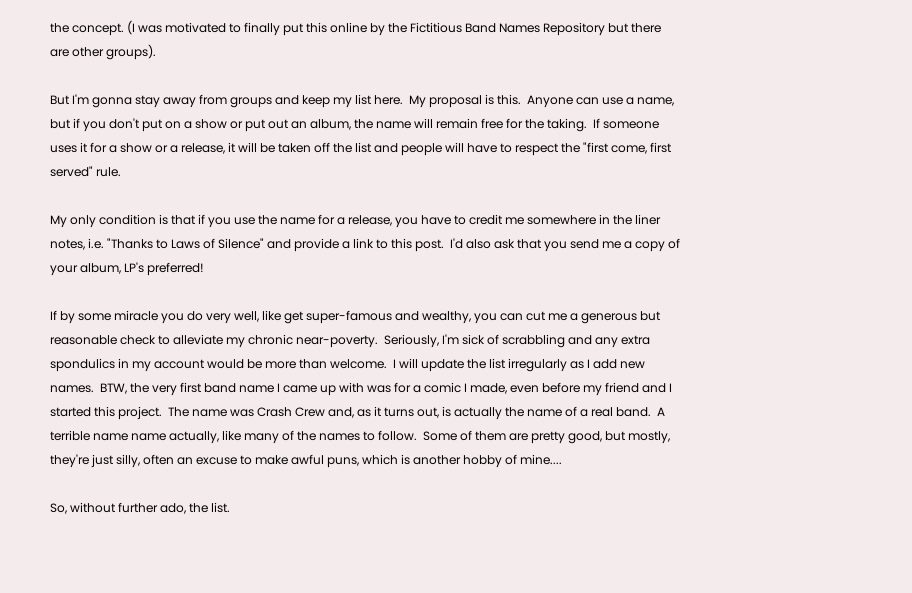the concept. (I was motivated to finally put this online by the Fictitious Band Names Repository but there are other groups).

But I'm gonna stay away from groups and keep my list here.  My proposal is this.  Anyone can use a name, but if you don't put on a show or put out an album, the name will remain free for the taking.  If someone uses it for a show or a release, it will be taken off the list and people will have to respect the "first come, first served" rule.

My only condition is that if you use the name for a release, you have to credit me somewhere in the liner notes, i.e. "Thanks to Laws of Silence" and provide a link to this post.  I'd also ask that you send me a copy of your album, LP's preferred!

If by some miracle you do very well, like get super-famous and wealthy, you can cut me a generous but reasonable check to alleviate my chronic near-poverty.  Seriously, I'm sick of scrabbling and any extra spondulics in my account would be more than welcome.  I will update the list irregularly as I add new names.  BTW, the very first band name I came up with was for a comic I made, even before my friend and I started this project.  The name was Crash Crew and, as it turns out, is actually the name of a real band.  A terrible name name actually, like many of the names to follow.  Some of them are pretty good, but mostly, they're just silly, often an excuse to make awful puns, which is another hobby of mine....

So, without further ado, the list.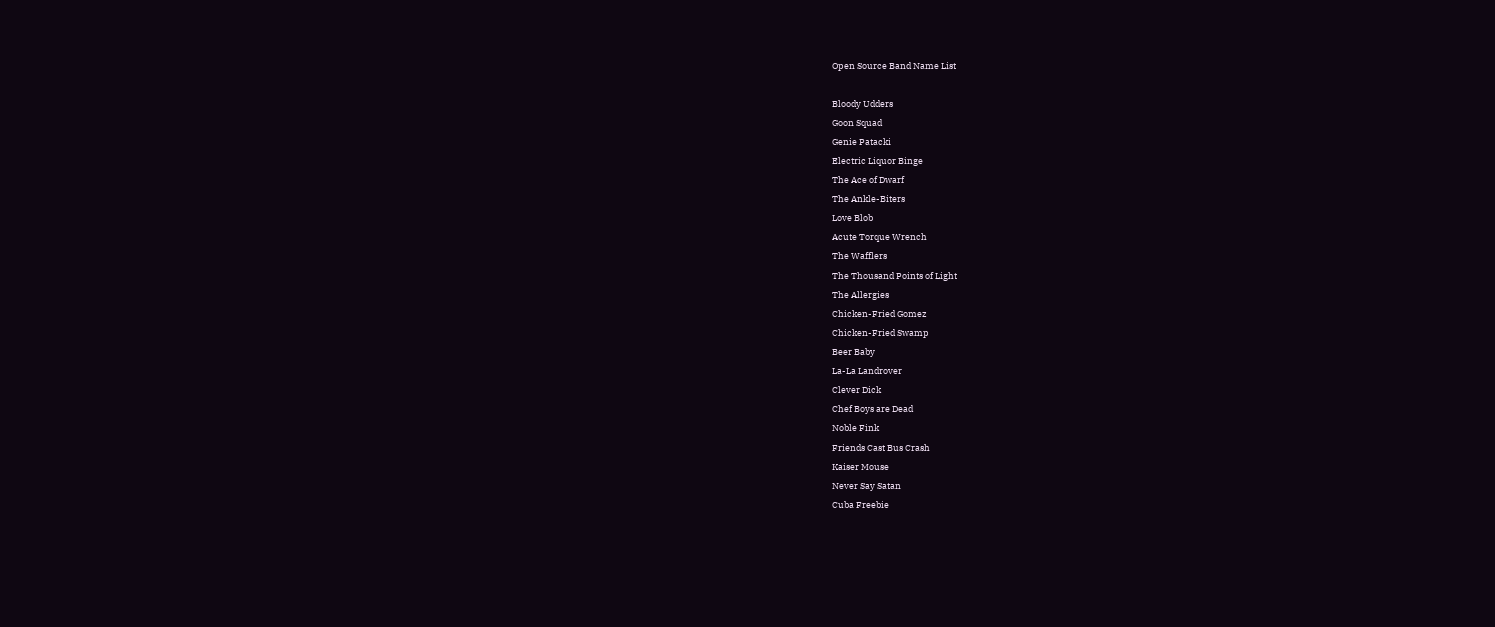Open Source Band Name List

Bloody Udders
Goon Squad
Genie Patacki
Electric Liquor Binge
The Ace of Dwarf
The Ankle-Biters
Love Blob
Acute Torque Wrench
The Wafflers
The Thousand Points of Light
The Allergies
Chicken-Fried Gomez
Chicken-Fried Swamp
Beer Baby
La-La Landrover
Clever Dick
Chef Boys are Dead
Noble Fink
Friends Cast Bus Crash
Kaiser Mouse
Never Say Satan
Cuba Freebie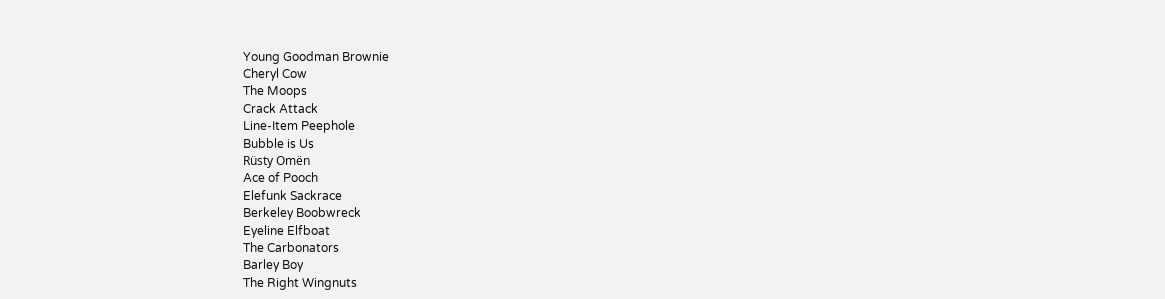Young Goodman Brownie
Cheryl Cow
The Moops
Crack Attack
Line-Item Peephole
Bubble is Us
Rüsty Omën
Ace of Pooch
Elefunk Sackrace
Berkeley Boobwreck
Eyeline Elfboat
The Carbonators
Barley Boy
The Right Wingnuts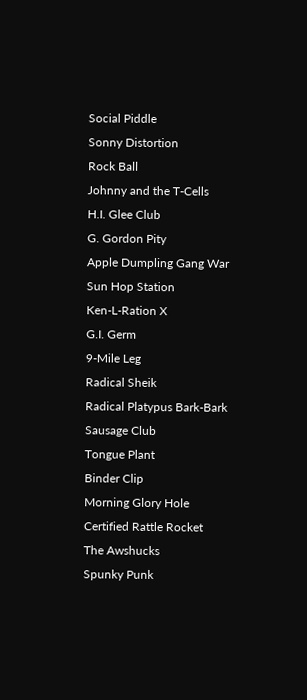Social Piddle
Sonny Distortion
Rock Ball
Johnny and the T-Cells
H.I. Glee Club
G. Gordon Pity
Apple Dumpling Gang War
Sun Hop Station
Ken-L-Ration X
G.I. Germ
9-Mile Leg
Radical Sheik
Radical Platypus Bark-Bark
Sausage Club
Tongue Plant
Binder Clip
Morning Glory Hole
Certified Rattle Rocket
The Awshucks
Spunky Punk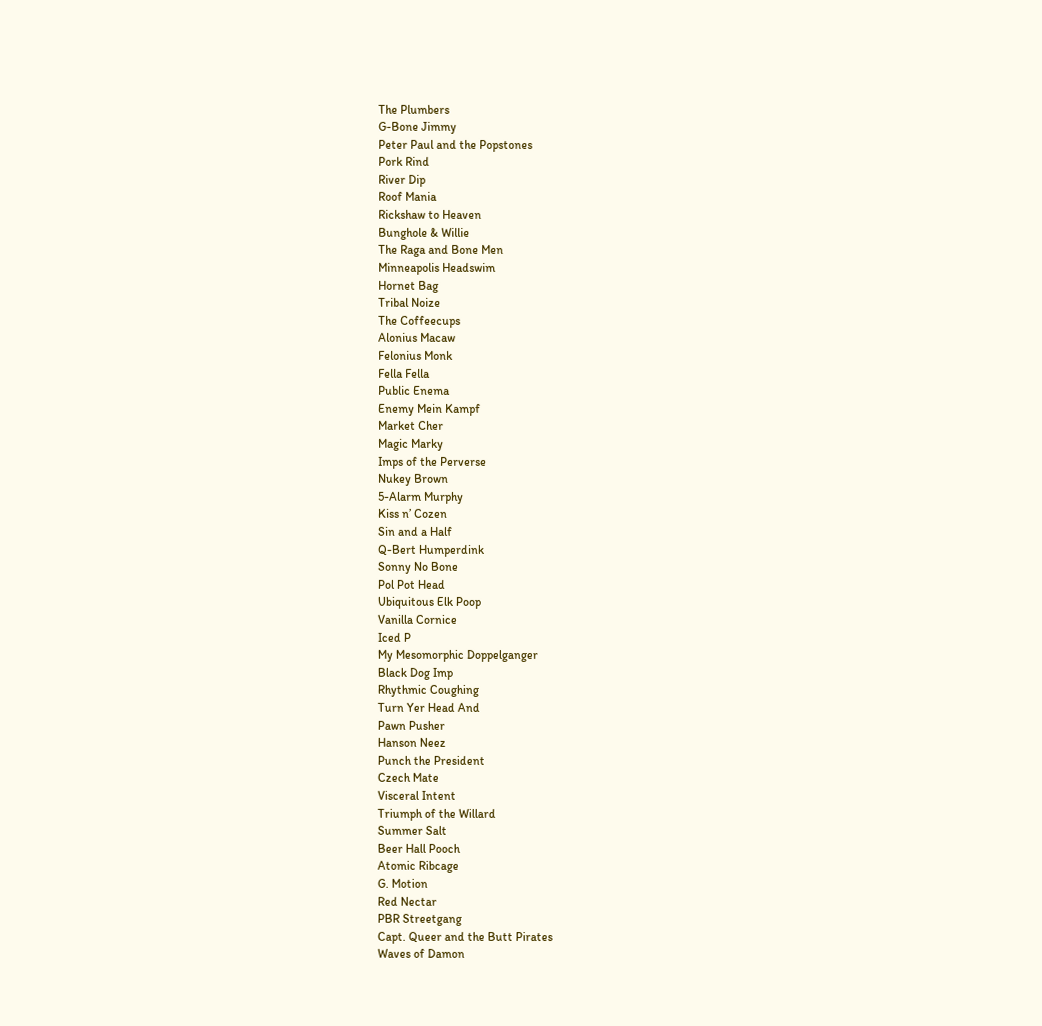The Plumbers
G-Bone Jimmy
Peter Paul and the Popstones
Pork Rind
River Dip
Roof Mania
Rickshaw to Heaven
Bunghole & Willie
The Raga and Bone Men
Minneapolis Headswim
Hornet Bag
Tribal Noize
The Coffeecups
Alonius Macaw
Felonius Monk
Fella Fella
Public Enema
Enemy Mein Kampf
Market Cher
Magic Marky
Imps of the Perverse
Nukey Brown
5-Alarm Murphy
Kiss n’ Cozen
Sin and a Half
Q-Bert Humperdink
Sonny No Bone
Pol Pot Head
Ubiquitous Elk Poop
Vanilla Cornice
Iced P
My Mesomorphic Doppelganger
Black Dog Imp
Rhythmic Coughing
Turn Yer Head And
Pawn Pusher
Hanson Neez
Punch the President
Czech Mate
Visceral Intent
Triumph of the Willard
Summer Salt
Beer Hall Pooch
Atomic Ribcage
G. Motion
Red Nectar
PBR Streetgang
Capt. Queer and the Butt Pirates
Waves of Damon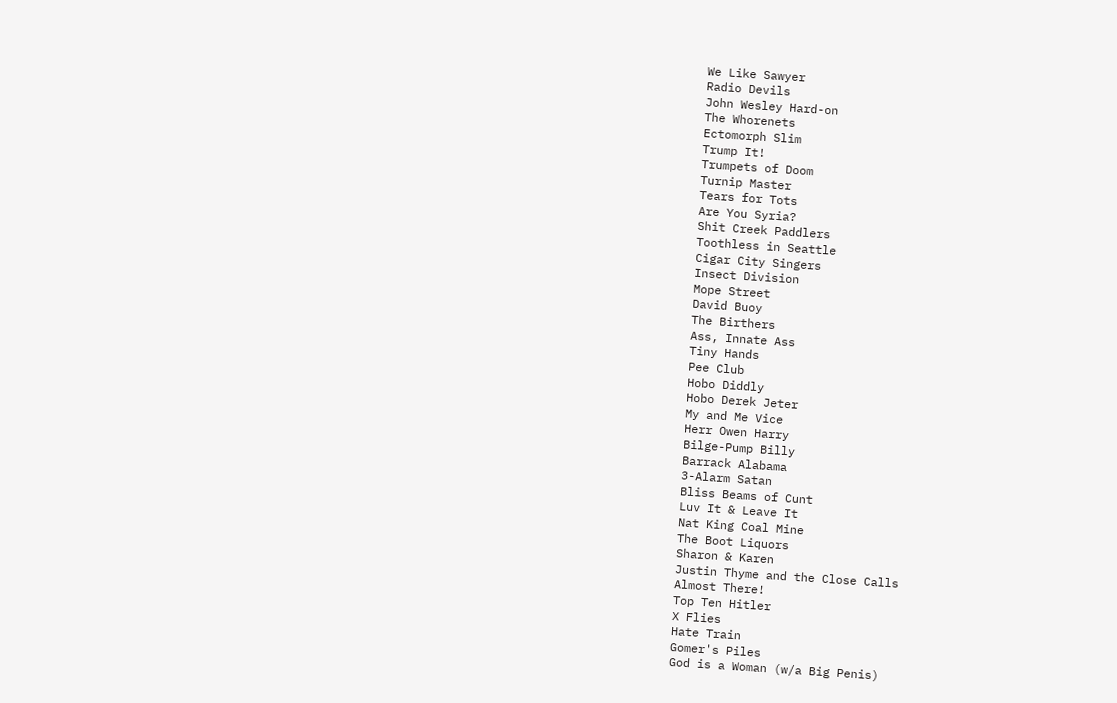We Like Sawyer
Radio Devils
John Wesley Hard-on
The Whorenets
Ectomorph Slim
Trump It!
Trumpets of Doom
Turnip Master
Tears for Tots
Are You Syria?
Shit Creek Paddlers
Toothless in Seattle
Cigar City Singers
Insect Division
Mope Street
David Buoy
The Birthers
Ass, Innate Ass
Tiny Hands
Pee Club
Hobo Diddly
Hobo Derek Jeter
My and Me Vice
Herr Owen Harry
Bilge-Pump Billy
Barrack Alabama
3-Alarm Satan
Bliss Beams of Cunt
Luv It & Leave It
Nat King Coal Mine
The Boot Liquors
Sharon & Karen
Justin Thyme and the Close Calls
Almost There!
Top Ten Hitler
X Flies
Hate Train
Gomer's Piles
God is a Woman (w/a Big Penis)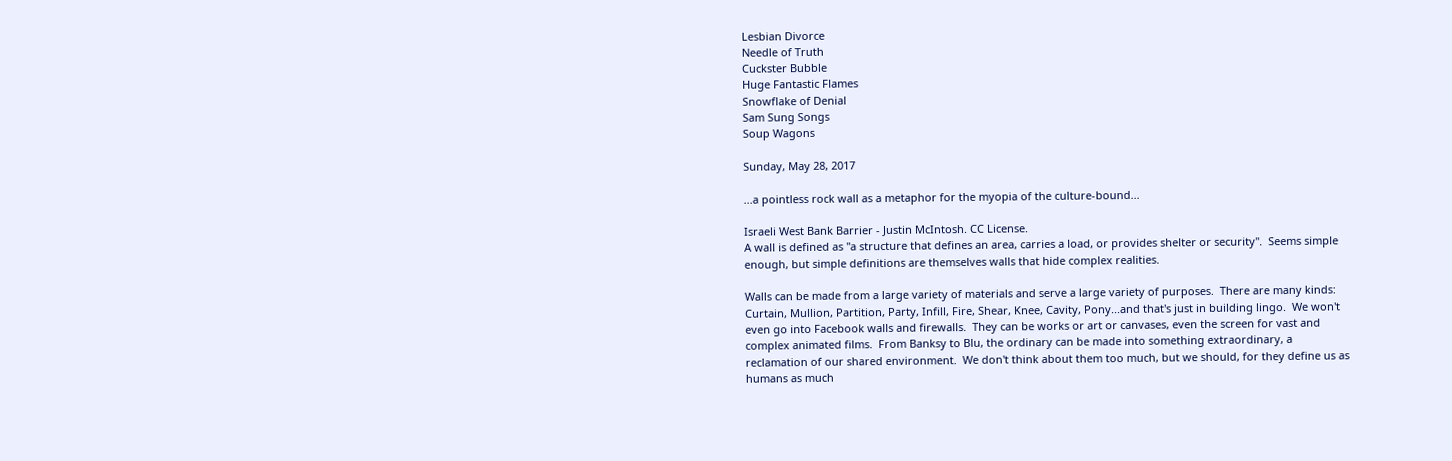Lesbian Divorce
Needle of Truth
Cuckster Bubble
Huge Fantastic Flames
Snowflake of Denial
Sam Sung Songs
Soup Wagons

Sunday, May 28, 2017

...a pointless rock wall as a metaphor for the myopia of the culture-bound...

Israeli West Bank Barrier - Justin McIntosh. CC License.
A wall is defined as "a structure that defines an area, carries a load, or provides shelter or security".  Seems simple enough, but simple definitions are themselves walls that hide complex realities.

Walls can be made from a large variety of materials and serve a large variety of purposes.  There are many kinds:  Curtain, Mullion, Partition, Party, Infill, Fire, Shear, Knee, Cavity, Pony...and that's just in building lingo.  We won't even go into Facebook walls and firewalls.  They can be works or art or canvases, even the screen for vast and complex animated films.  From Banksy to Blu, the ordinary can be made into something extraordinary, a reclamation of our shared environment.  We don't think about them too much, but we should, for they define us as humans as much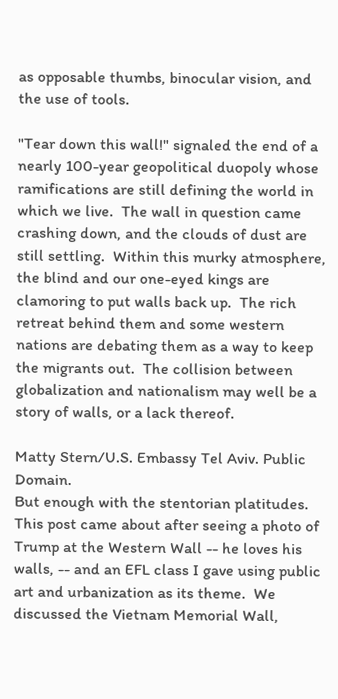as opposable thumbs, binocular vision, and the use of tools.

"Tear down this wall!" signaled the end of a nearly 100-year geopolitical duopoly whose ramifications are still defining the world in which we live.  The wall in question came crashing down, and the clouds of dust are still settling.  Within this murky atmosphere, the blind and our one-eyed kings are clamoring to put walls back up.  The rich retreat behind them and some western nations are debating them as a way to keep the migrants out.  The collision between globalization and nationalism may well be a story of walls, or a lack thereof.

Matty Stern/U.S. Embassy Tel Aviv. Public Domain.
But enough with the stentorian platitudes.  This post came about after seeing a photo of Trump at the Western Wall -- he loves his walls, -- and an EFL class I gave using public art and urbanization as its theme.  We discussed the Vietnam Memorial Wall,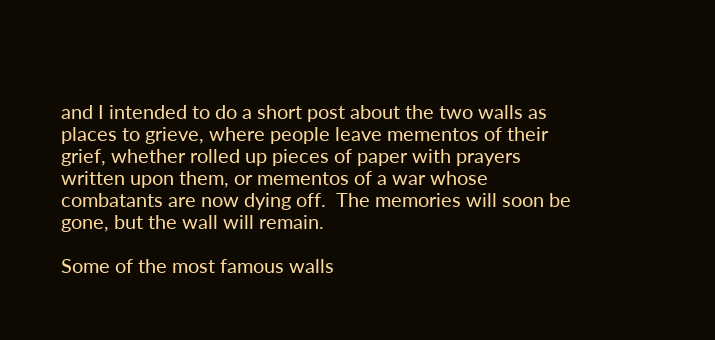and I intended to do a short post about the two walls as places to grieve, where people leave mementos of their grief, whether rolled up pieces of paper with prayers written upon them, or mementos of a war whose combatants are now dying off.  The memories will soon be gone, but the wall will remain.

Some of the most famous walls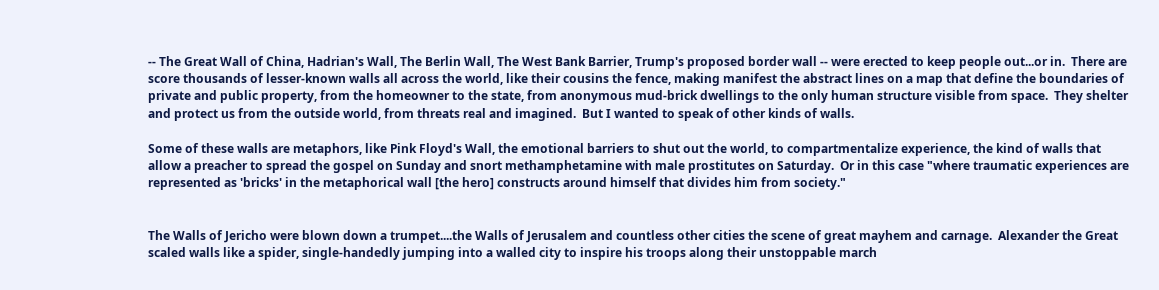-- The Great Wall of China, Hadrian's Wall, The Berlin Wall, The West Bank Barrier, Trump's proposed border wall -- were erected to keep people out...or in.  There are score thousands of lesser-known walls all across the world, like their cousins the fence, making manifest the abstract lines on a map that define the boundaries of private and public property, from the homeowner to the state, from anonymous mud-brick dwellings to the only human structure visible from space.  They shelter and protect us from the outside world, from threats real and imagined.  But I wanted to speak of other kinds of walls.

Some of these walls are metaphors, like Pink Floyd's Wall, the emotional barriers to shut out the world, to compartmentalize experience, the kind of walls that allow a preacher to spread the gospel on Sunday and snort methamphetamine with male prostitutes on Saturday.  Or in this case "where traumatic experiences are represented as 'bricks' in the metaphorical wall [the hero] constructs around himself that divides him from society."


The Walls of Jericho were blown down a trumpet....the Walls of Jerusalem and countless other cities the scene of great mayhem and carnage.  Alexander the Great scaled walls like a spider, single-handedly jumping into a walled city to inspire his troops along their unstoppable march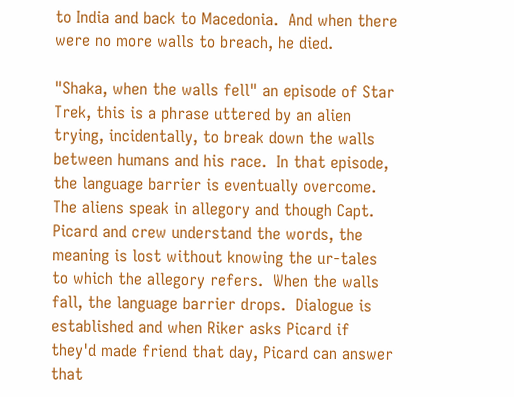to India and back to Macedonia.  And when there were no more walls to breach, he died.

"Shaka, when the walls fell" an episode of Star Trek, this is a phrase uttered by an alien trying, incidentally, to break down the walls between humans and his race.  In that episode, the language barrier is eventually overcome.  The aliens speak in allegory and though Capt. Picard and crew understand the words, the meaning is lost without knowing the ur-tales to which the allegory refers.  When the walls fall, the language barrier drops.  Dialogue is established and when Riker asks Picard if they'd made friend that day, Picard can answer that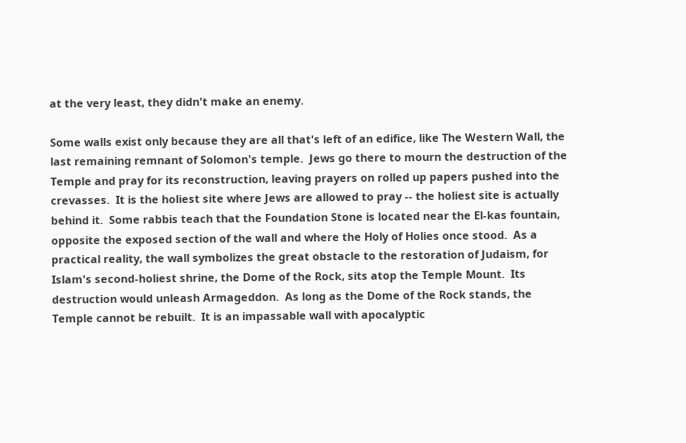at the very least, they didn't make an enemy.

Some walls exist only because they are all that's left of an edifice, like The Western Wall, the last remaining remnant of Solomon's temple.  Jews go there to mourn the destruction of the Temple and pray for its reconstruction, leaving prayers on rolled up papers pushed into the crevasses.  It is the holiest site where Jews are allowed to pray -- the holiest site is actually behind it.  Some rabbis teach that the Foundation Stone is located near the El-kas fountain, opposite the exposed section of the wall and where the Holy of Holies once stood.  As a practical reality, the wall symbolizes the great obstacle to the restoration of Judaism, for Islam's second-holiest shrine, the Dome of the Rock, sits atop the Temple Mount.  Its destruction would unleash Armageddon.  As long as the Dome of the Rock stands, the Temple cannot be rebuilt.  It is an impassable wall with apocalyptic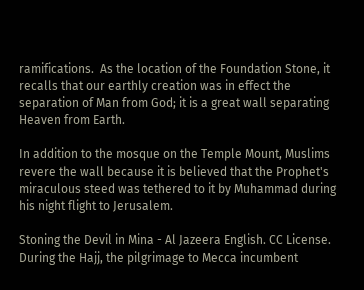ramifications.  As the location of the Foundation Stone, it recalls that our earthly creation was in effect the separation of Man from God; it is a great wall separating Heaven from Earth.

In addition to the mosque on the Temple Mount, Muslims revere the wall because it is believed that the Prophet's miraculous steed was tethered to it by Muhammad during his night flight to Jerusalem.

Stoning the Devil in Mina - Al Jazeera English. CC License.
During the Hajj, the pilgrimage to Mecca incumbent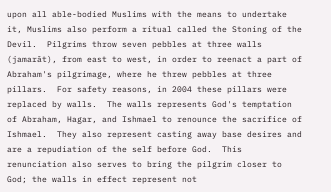upon all able-bodied Muslims with the means to undertake it, Muslims also perform a ritual called the Stoning of the Devil.  Pilgrims throw seven pebbles at three walls (jamarāt), from east to west, in order to reenact a part of Abraham's pilgrimage, where he threw pebbles at three pillars.  For safety reasons, in 2004 these pillars were replaced by walls.  The walls represents God's temptation of Abraham, Hagar, and Ishmael to renounce the sacrifice of Ishmael.  They also represent casting away base desires and are a repudiation of the self before God.  This renunciation also serves to bring the pilgrim closer to God; the walls in effect represent not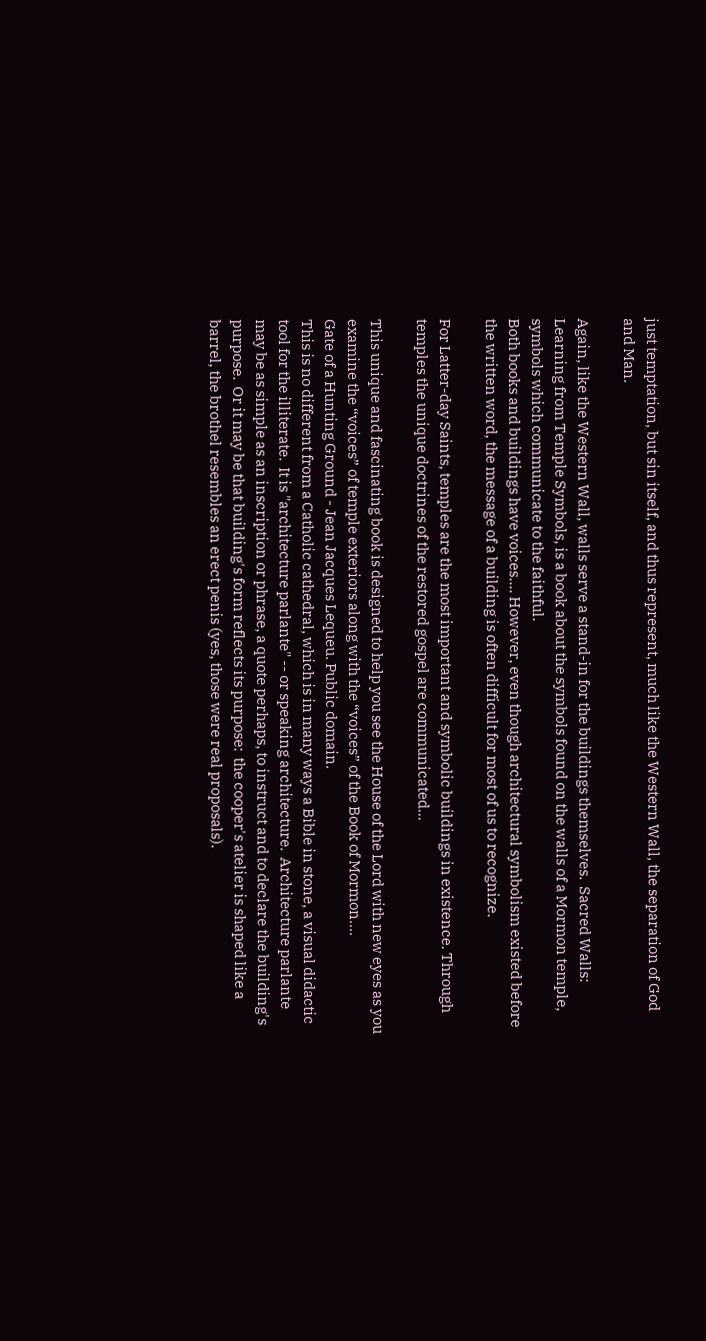just temptation, but sin itself, and thus represent, much like the Western Wall, the separation of God and Man.

Again, like the Western Wall, walls serve a stand-in for the buildings themselves.  Sacred Walls:  Learning from Temple Symbols, is a book about the symbols found on the walls of a Mormon temple, symbols which communicate to the faithful.
Both books and buildings have voices.... However, even though architectural symbolism existed before the written word, the message of a building is often difficult for most of us to recognize.

For Latter-day Saints, temples are the most important and symbolic buildings in existence. Through temples the unique doctrines of the restored gospel are communicated...

This unique and fascinating book is designed to help you see the House of the Lord with new eyes as you examine the “voices” of temple exteriors along with the “voices” of the Book of Mormon....
Gate of a Hunting Ground - Jean Jacques Lequeu. Public domain.
This is no different from a Catholic cathedral, which is in many ways a Bible in stone, a visual didactic tool for the illiterate.  It is "architecture parlante" -- or speaking architecture.  Architecture parlante may be as simple as an inscription or phrase, a quote perhaps, to instruct and to declare the building's purpose.  Or it may be that building's form reflects its purpose:  the cooper's atelier is shaped like a barrel, the brothel resembles an erect penis (yes, those were real proposals).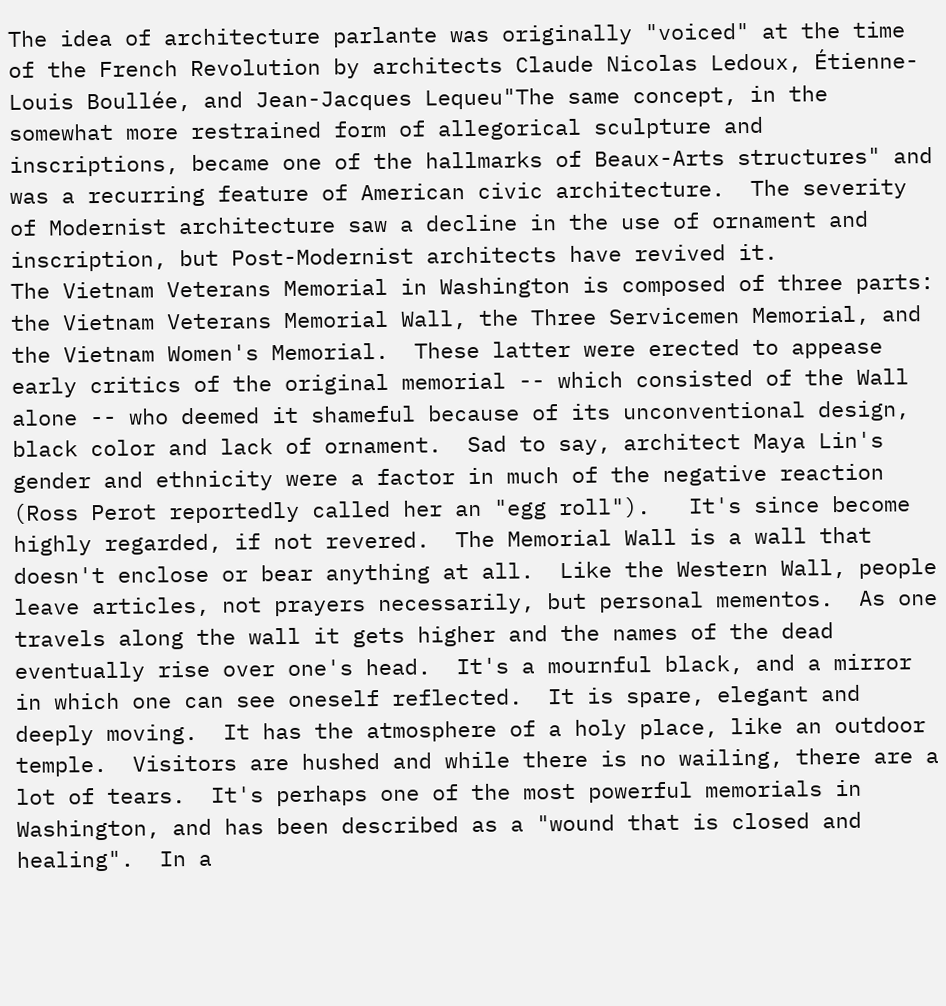The idea of architecture parlante was originally "voiced" at the time of the French Revolution by architects Claude Nicolas Ledoux, Étienne-Louis Boullée, and Jean-Jacques Lequeu"The same concept, in the somewhat more restrained form of allegorical sculpture and inscriptions, became one of the hallmarks of Beaux-Arts structures" and was a recurring feature of American civic architecture.  The severity of Modernist architecture saw a decline in the use of ornament and inscription, but Post-Modernist architects have revived it.
The Vietnam Veterans Memorial in Washington is composed of three parts: the Vietnam Veterans Memorial Wall, the Three Servicemen Memorial, and the Vietnam Women's Memorial.  These latter were erected to appease early critics of the original memorial -- which consisted of the Wall alone -- who deemed it shameful because of its unconventional design, black color and lack of ornament.  Sad to say, architect Maya Lin's gender and ethnicity were a factor in much of the negative reaction (Ross Perot reportedly called her an "egg roll").   It's since become highly regarded, if not revered.  The Memorial Wall is a wall that doesn't enclose or bear anything at all.  Like the Western Wall, people leave articles, not prayers necessarily, but personal mementos.  As one travels along the wall it gets higher and the names of the dead eventually rise over one's head.  It's a mournful black, and a mirror in which one can see oneself reflected.  It is spare, elegant and deeply moving.  It has the atmosphere of a holy place, like an outdoor temple.  Visitors are hushed and while there is no wailing, there are a lot of tears.  It's perhaps one of the most powerful memorials in Washington, and has been described as a "wound that is closed and healing".  In a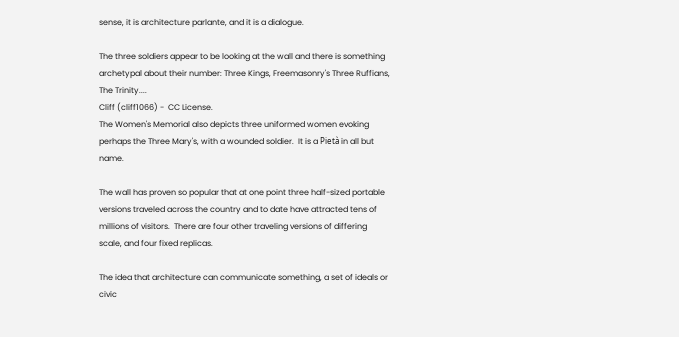sense, it is architecture parlante, and it is a dialogue.

The three soldiers appear to be looking at the wall and there is something archetypal about their number: Three Kings, Freemasonry's Three Ruffians, The Trinity....
Cliff (cliff1066) -  CC License.
The Women's Memorial also depicts three uniformed women evoking perhaps the Three Mary's, with a wounded soldier.  It is a Pietà in all but name.

The wall has proven so popular that at one point three half-sized portable versions traveled across the country and to date have attracted tens of millions of visitors.  There are four other traveling versions of differing scale, and four fixed replicas.

The idea that architecture can communicate something, a set of ideals or civic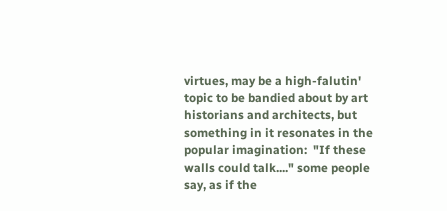virtues, may be a high-falutin' topic to be bandied about by art historians and architects, but something in it resonates in the popular imagination:  "If these walls could talk...." some people say, as if the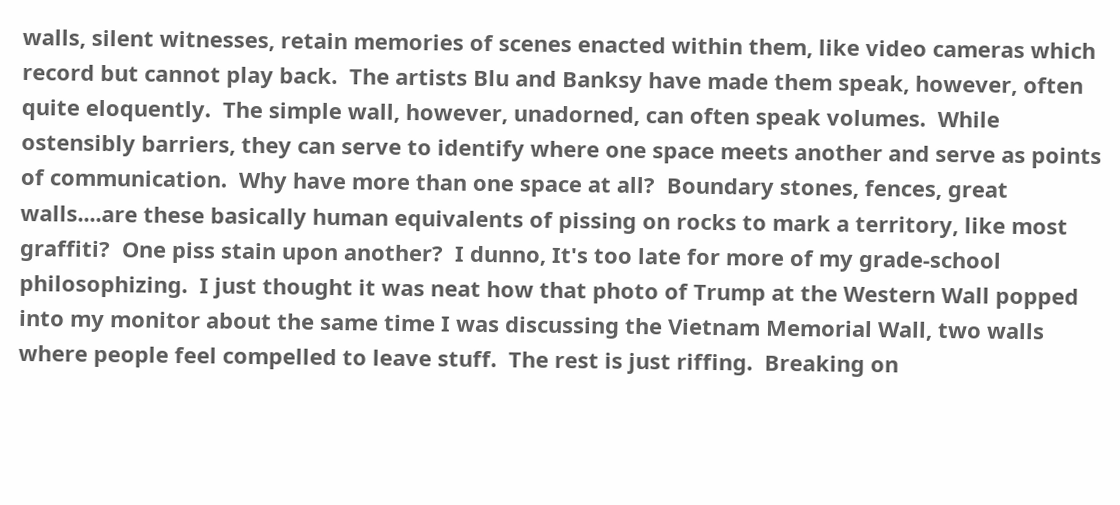walls, silent witnesses, retain memories of scenes enacted within them, like video cameras which record but cannot play back.  The artists Blu and Banksy have made them speak, however, often quite eloquently.  The simple wall, however, unadorned, can often speak volumes.  While ostensibly barriers, they can serve to identify where one space meets another and serve as points of communication.  Why have more than one space at all?  Boundary stones, fences, great walls....are these basically human equivalents of pissing on rocks to mark a territory, like most graffiti?  One piss stain upon another?  I dunno, It's too late for more of my grade-school philosophizing.  I just thought it was neat how that photo of Trump at the Western Wall popped into my monitor about the same time I was discussing the Vietnam Memorial Wall, two walls where people feel compelled to leave stuff.  The rest is just riffing.  Breaking on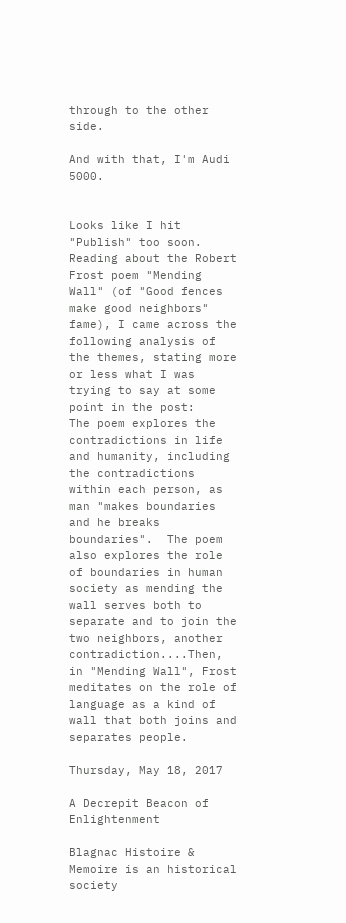through to the other side.

And with that, I'm Audi 5000.


Looks like I hit "Publish" too soon.  Reading about the Robert Frost poem "Mending Wall" (of "Good fences make good neighbors" fame), I came across the following analysis of the themes, stating more or less what I was trying to say at some point in the post:
The poem explores the contradictions in life and humanity, including the contradictions within each person, as man "makes boundaries and he breaks boundaries".  The poem also explores the role of boundaries in human society as mending the wall serves both to separate and to join the two neighbors, another contradiction....Then, in "Mending Wall", Frost meditates on the role of language as a kind of wall that both joins and separates people.

Thursday, May 18, 2017

A Decrepit Beacon of Enlightenment

Blagnac Histoire & Memoire is an historical society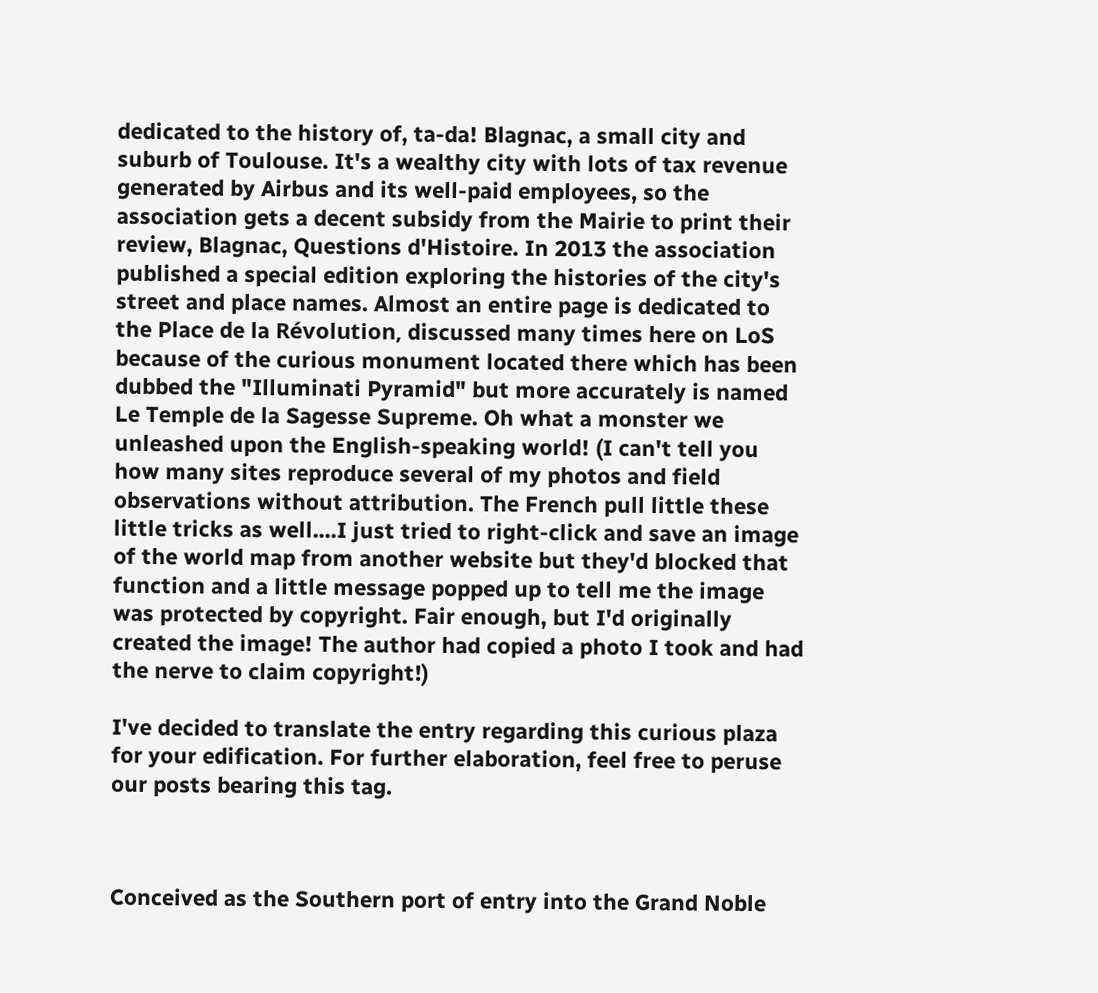dedicated to the history of, ta-da! Blagnac, a small city and suburb of Toulouse. It's a wealthy city with lots of tax revenue generated by Airbus and its well-paid employees, so the association gets a decent subsidy from the Mairie to print their review, Blagnac, Questions d'Histoire. In 2013 the association published a special edition exploring the histories of the city's street and place names. Almost an entire page is dedicated to the Place de la Révolution, discussed many times here on LoS because of the curious monument located there which has been dubbed the "Illuminati Pyramid" but more accurately is named Le Temple de la Sagesse Supreme. Oh what a monster we unleashed upon the English-speaking world! (I can't tell you how many sites reproduce several of my photos and field observations without attribution. The French pull little these little tricks as well....I just tried to right-click and save an image of the world map from another website but they'd blocked that function and a little message popped up to tell me the image was protected by copyright. Fair enough, but I'd originally created the image! The author had copied a photo I took and had the nerve to claim copyright!)

I've decided to translate the entry regarding this curious plaza for your edification. For further elaboration, feel free to peruse our posts bearing this tag.



Conceived as the Southern port of entry into the Grand Noble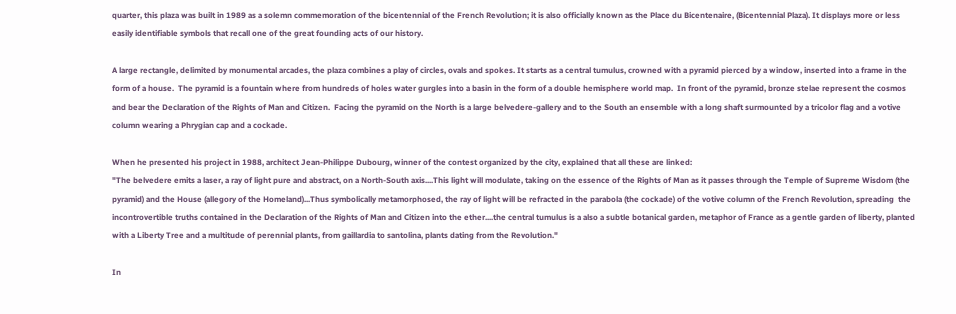quarter, this plaza was built in 1989 as a solemn commemoration of the bicentennial of the French Revolution; it is also officially known as the Place du Bicentenaire, (Bicentennial Plaza). It displays more or less easily identifiable symbols that recall one of the great founding acts of our history.

A large rectangle, delimited by monumental arcades, the plaza combines a play of circles, ovals and spokes. It starts as a central tumulus, crowned with a pyramid pierced by a window, inserted into a frame in the form of a house.  The pyramid is a fountain where from hundreds of holes water gurgles into a basin in the form of a double hemisphere world map.  In front of the pyramid, bronze stelae represent the cosmos and bear the Declaration of the Rights of Man and Citizen.  Facing the pyramid on the North is a large belvedere-gallery and to the South an ensemble with a long shaft surmounted by a tricolor flag and a votive column wearing a Phrygian cap and a cockade.

When he presented his project in 1988, architect Jean-Philippe Dubourg, winner of the contest organized by the city, explained that all these are linked:
"The belvedere emits a laser, a ray of light pure and abstract, on a North-South axis....This light will modulate, taking on the essence of the Rights of Man as it passes through the Temple of Supreme Wisdom (the pyramid) and the House (allegory of the Homeland)...Thus symbolically metamorphosed, the ray of light will be refracted in the parabola (the cockade) of the votive column of the French Revolution, spreading  the incontrovertible truths contained in the Declaration of the Rights of Man and Citizen into the ether....the central tumulus is a also a subtle botanical garden, metaphor of France as a gentle garden of liberty, planted with a Liberty Tree and a multitude of perennial plants, from gaillardia to santolina, plants dating from the Revolution."

In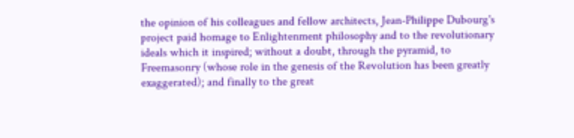the opinion of his colleagues and fellow architects, Jean-Philippe Dubourg's project paid homage to Enlightenment philosophy and to the revolutionary ideals which it inspired; without a doubt, through the pyramid, to Freemasonry (whose role in the genesis of the Revolution has been greatly exaggerated); and finally to the great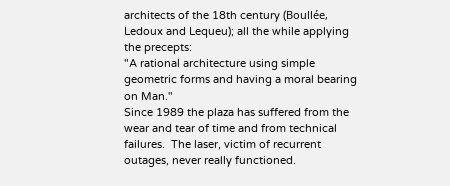architects of the 18th century (Boullée, Ledoux and Lequeu); all the while applying the precepts:
"A rational architecture using simple geometric forms and having a moral bearing on Man."
Since 1989 the plaza has suffered from the wear and tear of time and from technical failures.  The laser, victim of recurrent outages, never really functioned.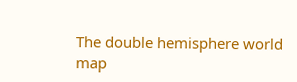The double hemisphere world map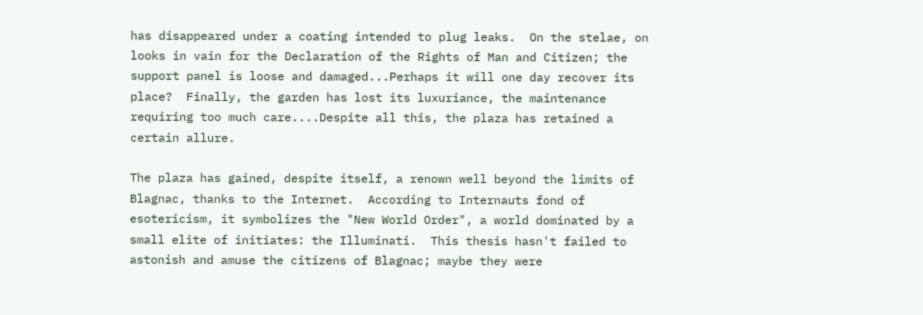has disappeared under a coating intended to plug leaks.  On the stelae, on looks in vain for the Declaration of the Rights of Man and Citizen; the support panel is loose and damaged...Perhaps it will one day recover its place?  Finally, the garden has lost its luxuriance, the maintenance requiring too much care....Despite all this, the plaza has retained a certain allure.

The plaza has gained, despite itself, a renown well beyond the limits of Blagnac, thanks to the Internet.  According to Internauts fond of esotericism, it symbolizes the "New World Order", a world dominated by a small elite of initiates: the Illuminati.  This thesis hasn't failed to astonish and amuse the citizens of Blagnac; maybe they were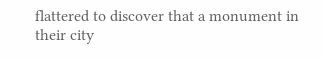flattered to discover that a monument in their city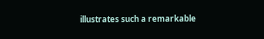illustrates such a remarkable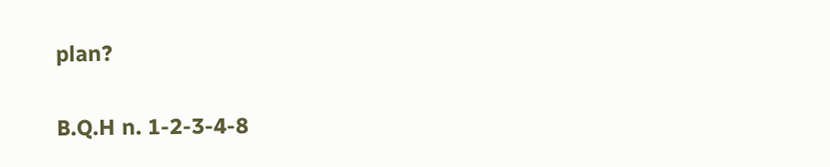plan?

B.Q.H n. 1-2-3-4-8